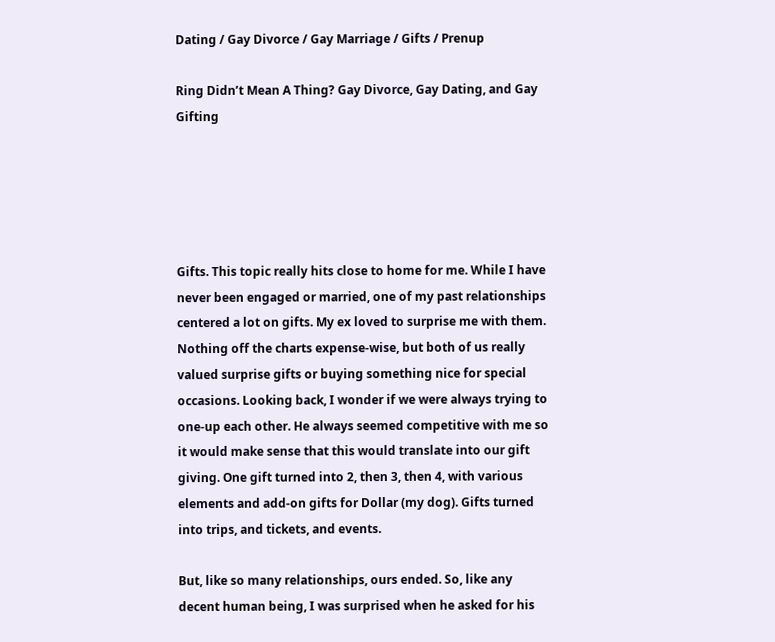Dating / Gay Divorce / Gay Marriage / Gifts / Prenup

Ring Didn’t Mean A Thing? Gay Divorce, Gay Dating, and Gay Gifting





Gifts. This topic really hits close to home for me. While I have never been engaged or married, one of my past relationships centered a lot on gifts. My ex loved to surprise me with them. Nothing off the charts expense-wise, but both of us really valued surprise gifts or buying something nice for special occasions. Looking back, I wonder if we were always trying to one-up each other. He always seemed competitive with me so it would make sense that this would translate into our gift giving. One gift turned into 2, then 3, then 4, with various elements and add-on gifts for Dollar (my dog). Gifts turned into trips, and tickets, and events.

But, like so many relationships, ours ended. So, like any decent human being, I was surprised when he asked for his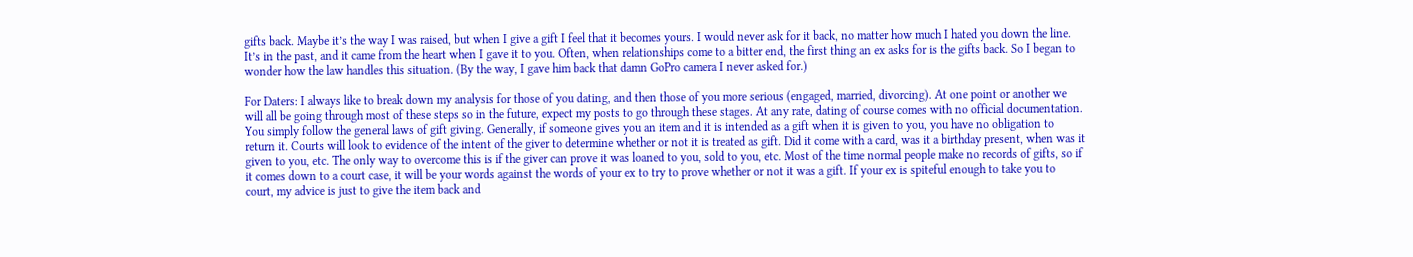gifts back. Maybe it’s the way I was raised, but when I give a gift I feel that it becomes yours. I would never ask for it back, no matter how much I hated you down the line. It’s in the past, and it came from the heart when I gave it to you. Often, when relationships come to a bitter end, the first thing an ex asks for is the gifts back. So I began to wonder how the law handles this situation. (By the way, I gave him back that damn GoPro camera I never asked for.)

For Daters: I always like to break down my analysis for those of you dating, and then those of you more serious (engaged, married, divorcing). At one point or another we will all be going through most of these steps so in the future, expect my posts to go through these stages. At any rate, dating of course comes with no official documentation. You simply follow the general laws of gift giving. Generally, if someone gives you an item and it is intended as a gift when it is given to you, you have no obligation to return it. Courts will look to evidence of the intent of the giver to determine whether or not it is treated as gift. Did it come with a card, was it a birthday present, when was it given to you, etc. The only way to overcome this is if the giver can prove it was loaned to you, sold to you, etc. Most of the time normal people make no records of gifts, so if it comes down to a court case, it will be your words against the words of your ex to try to prove whether or not it was a gift. If your ex is spiteful enough to take you to court, my advice is just to give the item back and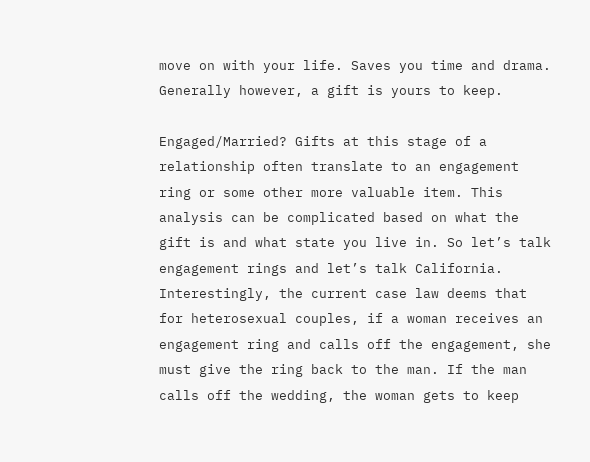move on with your life. Saves you time and drama. Generally however, a gift is yours to keep.

Engaged/Married? Gifts at this stage of a relationship often translate to an engagement ring or some other more valuable item. This analysis can be complicated based on what the gift is and what state you live in. So let’s talk engagement rings and let’s talk California. Interestingly, the current case law deems that for heterosexual couples, if a woman receives an engagement ring and calls off the engagement, she must give the ring back to the man. If the man calls off the wedding, the woman gets to keep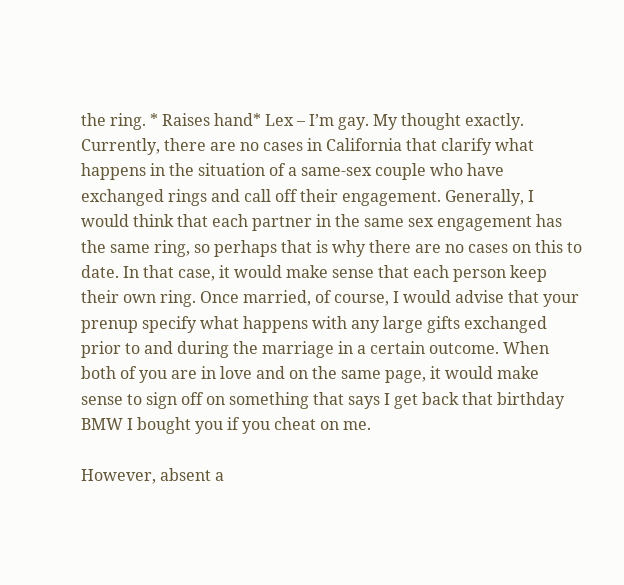the ring. * Raises hand* Lex – I’m gay. My thought exactly. Currently, there are no cases in California that clarify what happens in the situation of a same-sex couple who have exchanged rings and call off their engagement. Generally, I would think that each partner in the same sex engagement has the same ring, so perhaps that is why there are no cases on this to date. In that case, it would make sense that each person keep their own ring. Once married, of course, I would advise that your prenup specify what happens with any large gifts exchanged prior to and during the marriage in a certain outcome. When both of you are in love and on the same page, it would make sense to sign off on something that says I get back that birthday BMW I bought you if you cheat on me.

However, absent a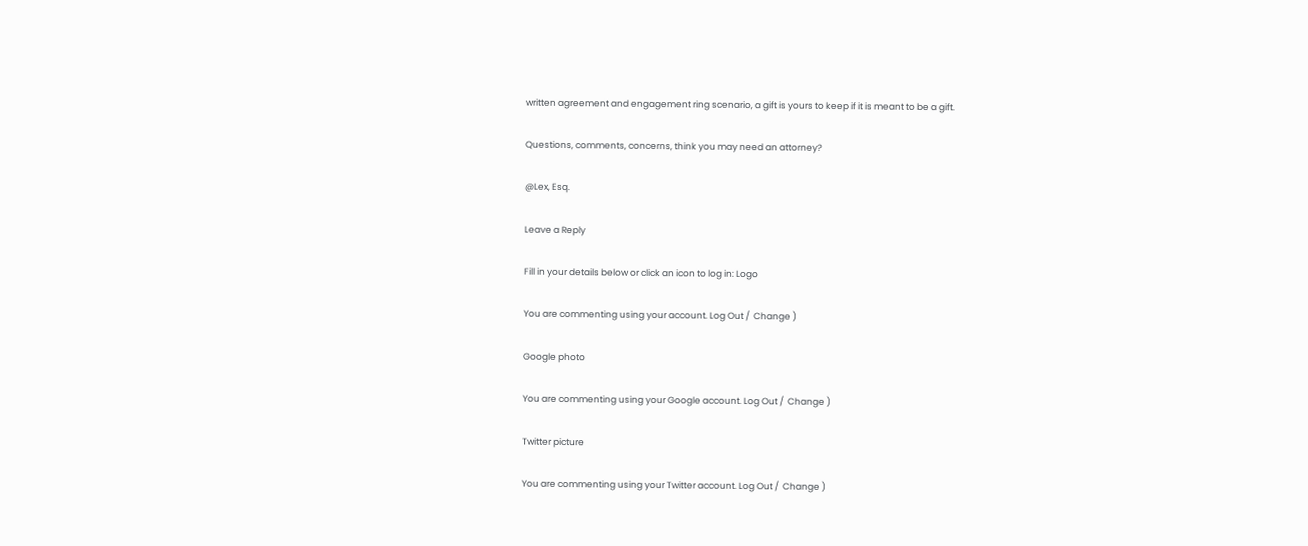written agreement and engagement ring scenario, a gift is yours to keep if it is meant to be a gift.

Questions, comments, concerns, think you may need an attorney?

@Lex, Esq.

Leave a Reply

Fill in your details below or click an icon to log in: Logo

You are commenting using your account. Log Out /  Change )

Google photo

You are commenting using your Google account. Log Out /  Change )

Twitter picture

You are commenting using your Twitter account. Log Out /  Change )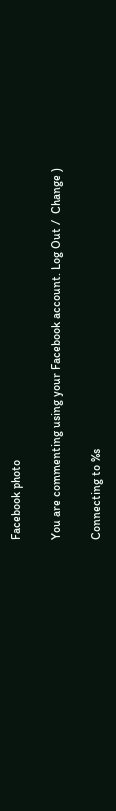Facebook photo

You are commenting using your Facebook account. Log Out /  Change )

Connecting to %s